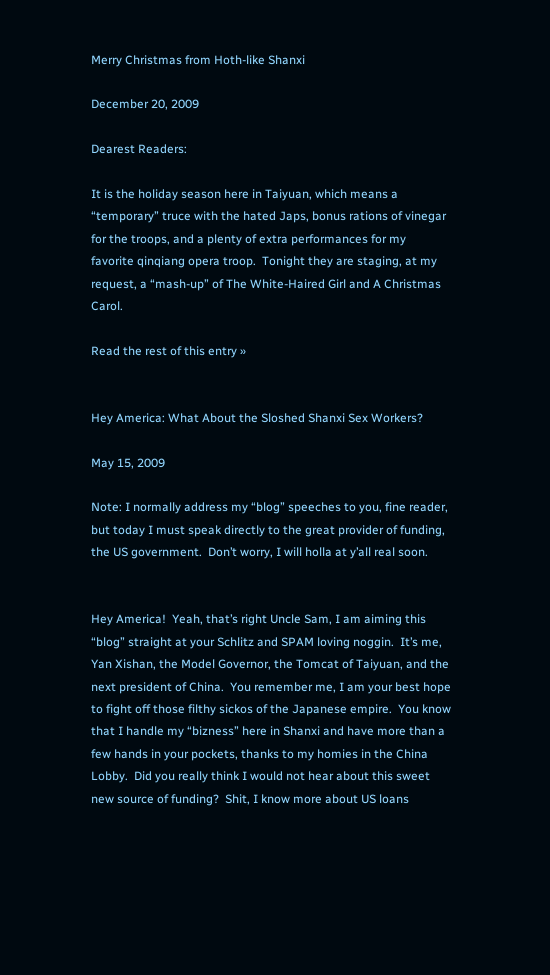Merry Christmas from Hoth-like Shanxi

December 20, 2009

Dearest Readers:

It is the holiday season here in Taiyuan, which means a “temporary” truce with the hated Japs, bonus rations of vinegar for the troops, and a plenty of extra performances for my favorite qinqiang opera troop.  Tonight they are staging, at my request, a “mash-up” of The White-Haired Girl and A Christmas Carol.

Read the rest of this entry »


Hey America: What About the Sloshed Shanxi Sex Workers?

May 15, 2009

Note: I normally address my “blog” speeches to you, fine reader, but today I must speak directly to the great provider of funding, the US government.  Don’t worry, I will holla at y’all real soon.


Hey America!  Yeah, that’s right Uncle Sam, I am aiming this “blog” straight at your Schlitz and SPAM loving noggin.  It’s me, Yan Xishan, the Model Governor, the Tomcat of Taiyuan, and the next president of China.  You remember me, I am your best hope to fight off those filthy sickos of the Japanese empire.  You know that I handle my “bizness” here in Shanxi and have more than a few hands in your pockets, thanks to my homies in the China Lobby.  Did you really think I would not hear about this sweet new source of funding?  Shit, I know more about US loans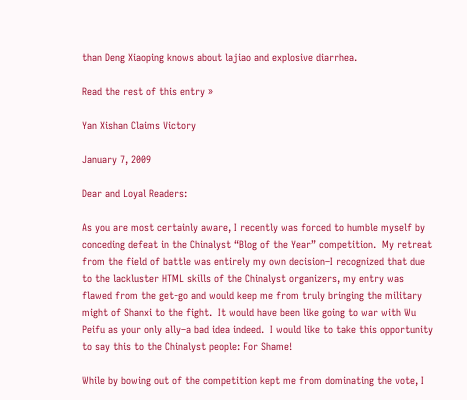than Deng Xiaoping knows about lajiao and explosive diarrhea.

Read the rest of this entry »

Yan Xishan Claims Victory

January 7, 2009

Dear and Loyal Readers:

As you are most certainly aware, I recently was forced to humble myself by conceding defeat in the Chinalyst “Blog of the Year” competition.  My retreat from the field of battle was entirely my own decision–I recognized that due to the lackluster HTML skills of the Chinalyst organizers, my entry was flawed from the get-go and would keep me from truly bringing the military might of Shanxi to the fight.  It would have been like going to war with Wu Peifu as your only ally–a bad idea indeed.  I would like to take this opportunity to say this to the Chinalyst people: For Shame!

While by bowing out of the competition kept me from dominating the vote, I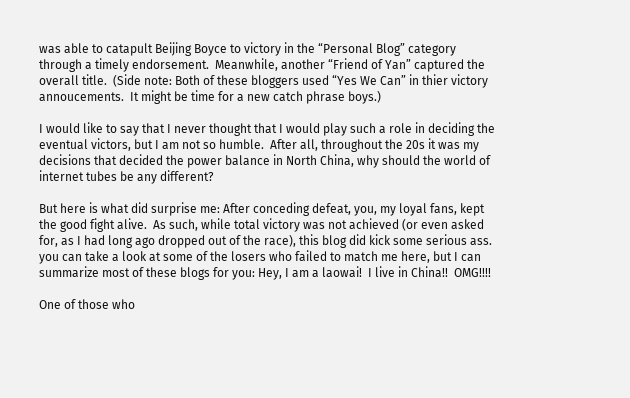was able to catapult Beijing Boyce to victory in the “Personal Blog” category through a timely endorsement.  Meanwhile, another “Friend of Yan” captured the overall title.  (Side note: Both of these bloggers used “Yes We Can” in thier victory annoucements.  It might be time for a new catch phrase boys.)

I would like to say that I never thought that I would play such a role in deciding the eventual victors, but I am not so humble.  After all, throughout the 20s it was my decisions that decided the power balance in North China, why should the world of internet tubes be any different?

But here is what did surprise me: After conceding defeat, you, my loyal fans, kept the good fight alive.  As such, while total victory was not achieved (or even asked for, as I had long ago dropped out of the race), this blog did kick some serious ass.  you can take a look at some of the losers who failed to match me here, but I can summarize most of these blogs for you: Hey, I am a laowai!  I live in China!!  OMG!!!!

One of those who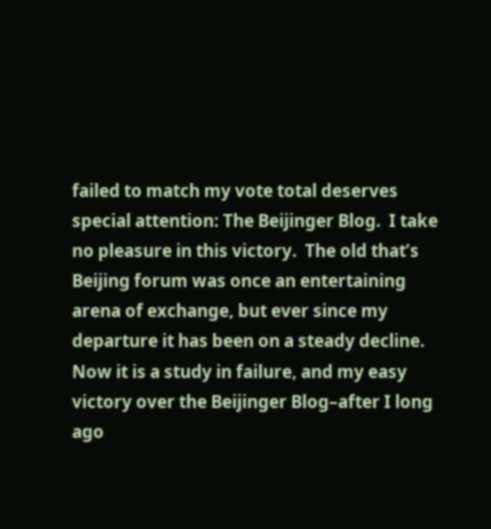failed to match my vote total deserves special attention: The Beijinger Blog.  I take no pleasure in this victory.  The old that’s Beijing forum was once an entertaining arena of exchange, but ever since my departure it has been on a steady decline.  Now it is a study in failure, and my easy victory over the Beijinger Blog–after I long ago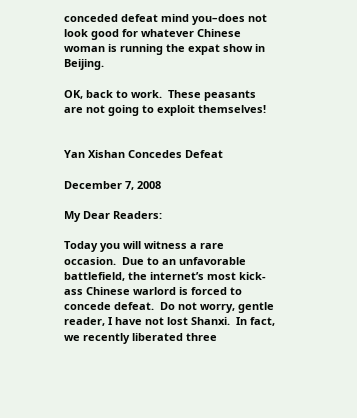conceded defeat mind you–does not look good for whatever Chinese woman is running the expat show in Beijing.

OK, back to work.  These peasants are not going to exploit themselves!


Yan Xishan Concedes Defeat

December 7, 2008

My Dear Readers:

Today you will witness a rare occasion.  Due to an unfavorable battlefield, the internet’s most kick-ass Chinese warlord is forced to concede defeat.  Do not worry, gentle reader, I have not lost Shanxi.  In fact, we recently liberated three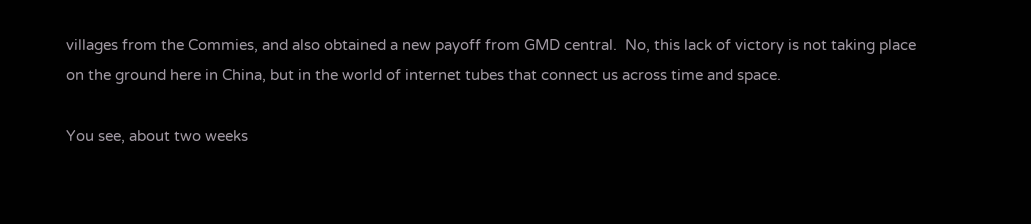villages from the Commies, and also obtained a new payoff from GMD central.  No, this lack of victory is not taking place on the ground here in China, but in the world of internet tubes that connect us across time and space.

You see, about two weeks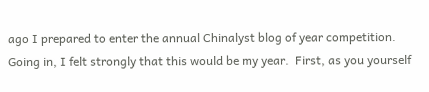ago I prepared to enter the annual Chinalyst blog of year competition.  Going in, I felt strongly that this would be my year.  First, as you yourself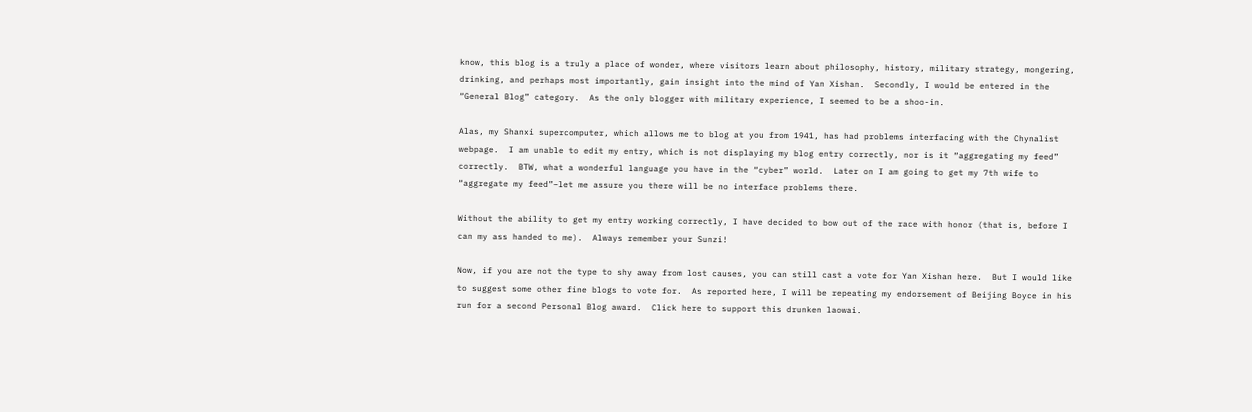know, this blog is a truly a place of wonder, where visitors learn about philosophy, history, military strategy, mongering, drinking, and perhaps most importantly, gain insight into the mind of Yan Xishan.  Secondly, I would be entered in the “General Blog” category.  As the only blogger with military experience, I seemed to be a shoo-in.

Alas, my Shanxi supercomputer, which allows me to blog at you from 1941, has had problems interfacing with the Chynalist webpage.  I am unable to edit my entry, which is not displaying my blog entry correctly, nor is it “aggregating my feed” correctly.  BTW, what a wonderful language you have in the “cyber” world.  Later on I am going to get my 7th wife to “aggregate my feed”–let me assure you there will be no interface problems there.

Without the ability to get my entry working correctly, I have decided to bow out of the race with honor (that is, before I can my ass handed to me).  Always remember your Sunzi!

Now, if you are not the type to shy away from lost causes, you can still cast a vote for Yan Xishan here.  But I would like to suggest some other fine blogs to vote for.  As reported here, I will be repeating my endorsement of Beijing Boyce in his run for a second Personal Blog award.  Click here to support this drunken laowai.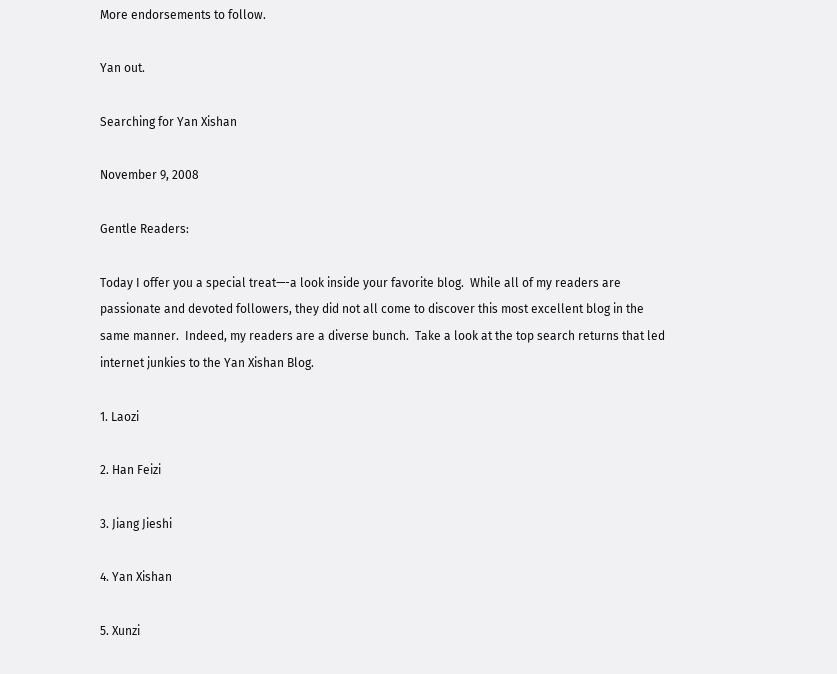More endorsements to follow.

Yan out.

Searching for Yan Xishan

November 9, 2008

Gentle Readers:

Today I offer you a special treat—-a look inside your favorite blog.  While all of my readers are passionate and devoted followers, they did not all come to discover this most excellent blog in the same manner.  Indeed, my readers are a diverse bunch.  Take a look at the top search returns that led internet junkies to the Yan Xishan Blog.

1. Laozi

2. Han Feizi

3. Jiang Jieshi

4. Yan Xishan

5. Xunzi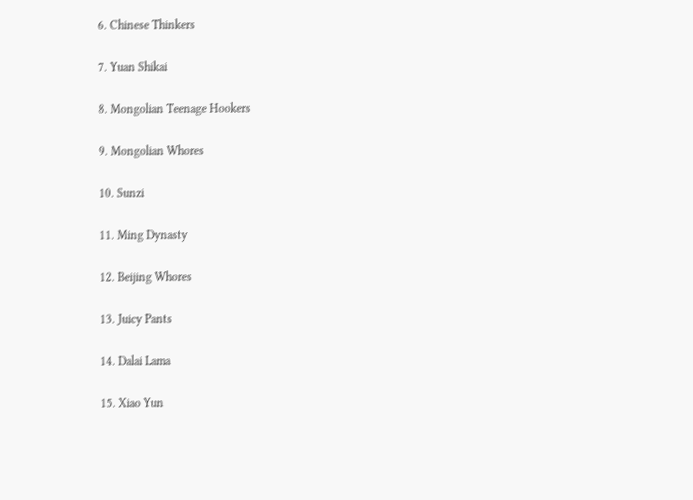6. Chinese Thinkers

7. Yuan Shikai

8. Mongolian Teenage Hookers

9. Mongolian Whores

10. Sunzi

11. Ming Dynasty

12. Beijing Whores

13. Juicy Pants

14. Dalai Lama

15. Xiao Yun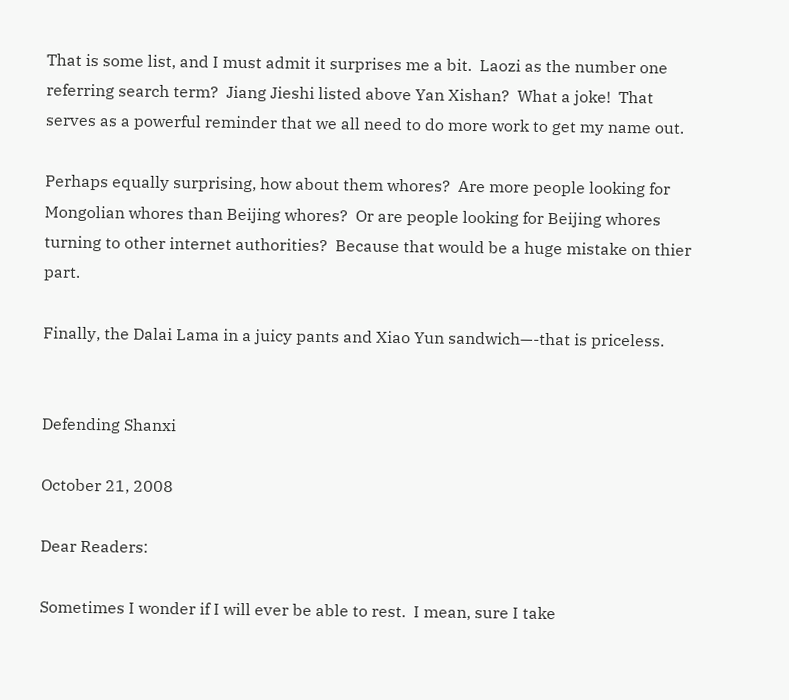That is some list, and I must admit it surprises me a bit.  Laozi as the number one referring search term?  Jiang Jieshi listed above Yan Xishan?  What a joke!  That serves as a powerful reminder that we all need to do more work to get my name out.

Perhaps equally surprising, how about them whores?  Are more people looking for Mongolian whores than Beijing whores?  Or are people looking for Beijing whores turning to other internet authorities?  Because that would be a huge mistake on thier part.

Finally, the Dalai Lama in a juicy pants and Xiao Yun sandwich—-that is priceless.


Defending Shanxi

October 21, 2008

Dear Readers:

Sometimes I wonder if I will ever be able to rest.  I mean, sure I take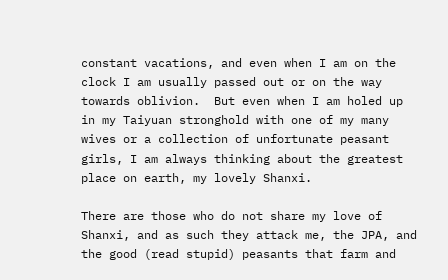constant vacations, and even when I am on the clock I am usually passed out or on the way towards oblivion.  But even when I am holed up in my Taiyuan stronghold with one of my many wives or a collection of unfortunate peasant girls, I am always thinking about the greatest place on earth, my lovely Shanxi.

There are those who do not share my love of Shanxi, and as such they attack me, the JPA, and the good (read stupid) peasants that farm and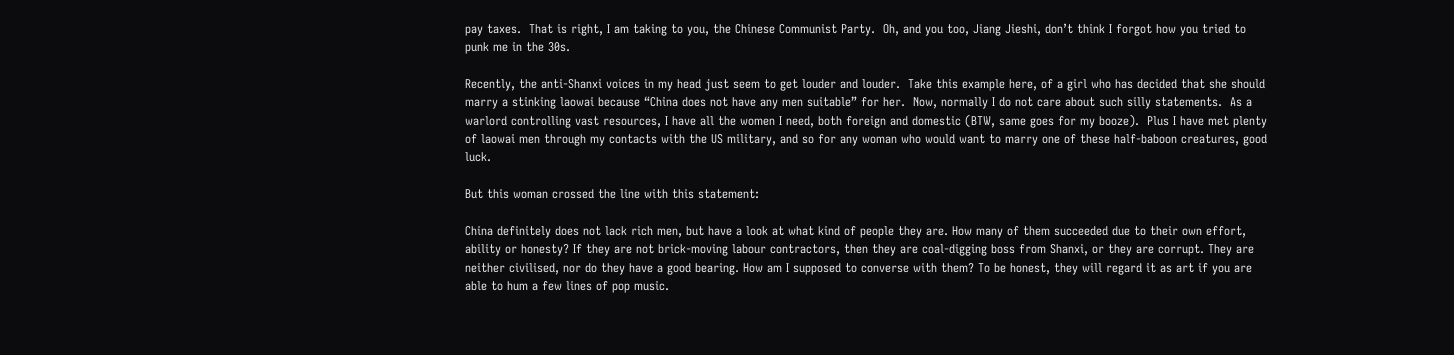pay taxes.  That is right, I am taking to you, the Chinese Communist Party.  Oh, and you too, Jiang Jieshi, don’t think I forgot how you tried to punk me in the 30s.

Recently, the anti-Shanxi voices in my head just seem to get louder and louder.  Take this example here, of a girl who has decided that she should marry a stinking laowai because “China does not have any men suitable” for her.  Now, normally I do not care about such silly statements.  As a warlord controlling vast resources, I have all the women I need, both foreign and domestic (BTW, same goes for my booze).  Plus I have met plenty of laowai men through my contacts with the US military, and so for any woman who would want to marry one of these half-baboon creatures, good luck.

But this woman crossed the line with this statement:

China definitely does not lack rich men, but have a look at what kind of people they are. How many of them succeeded due to their own effort, ability or honesty? If they are not brick-moving labour contractors, then they are coal-digging boss from Shanxi, or they are corrupt. They are neither civilised, nor do they have a good bearing. How am I supposed to converse with them? To be honest, they will regard it as art if you are able to hum a few lines of pop music.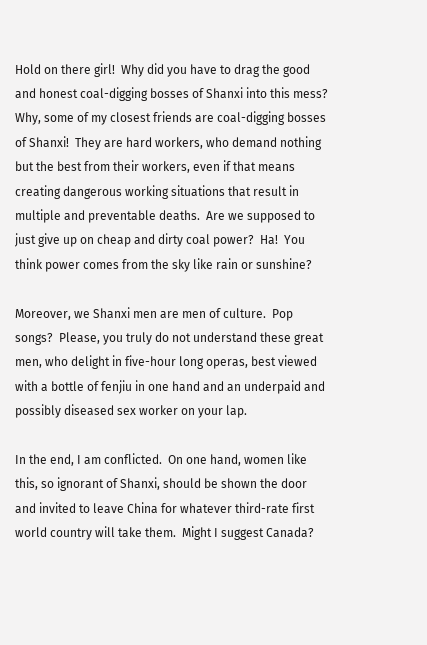Hold on there girl!  Why did you have to drag the good and honest coal-digging bosses of Shanxi into this mess?  Why, some of my closest friends are coal-digging bosses of Shanxi!  They are hard workers, who demand nothing but the best from their workers, even if that means creating dangerous working situations that result in multiple and preventable deaths.  Are we supposed to just give up on cheap and dirty coal power?  Ha!  You think power comes from the sky like rain or sunshine?

Moreover, we Shanxi men are men of culture.  Pop songs?  Please, you truly do not understand these great men, who delight in five-hour long operas, best viewed with a bottle of fenjiu in one hand and an underpaid and possibly diseased sex worker on your lap.

In the end, I am conflicted.  On one hand, women like this, so ignorant of Shanxi, should be shown the door and invited to leave China for whatever third-rate first world country will take them.  Might I suggest Canada?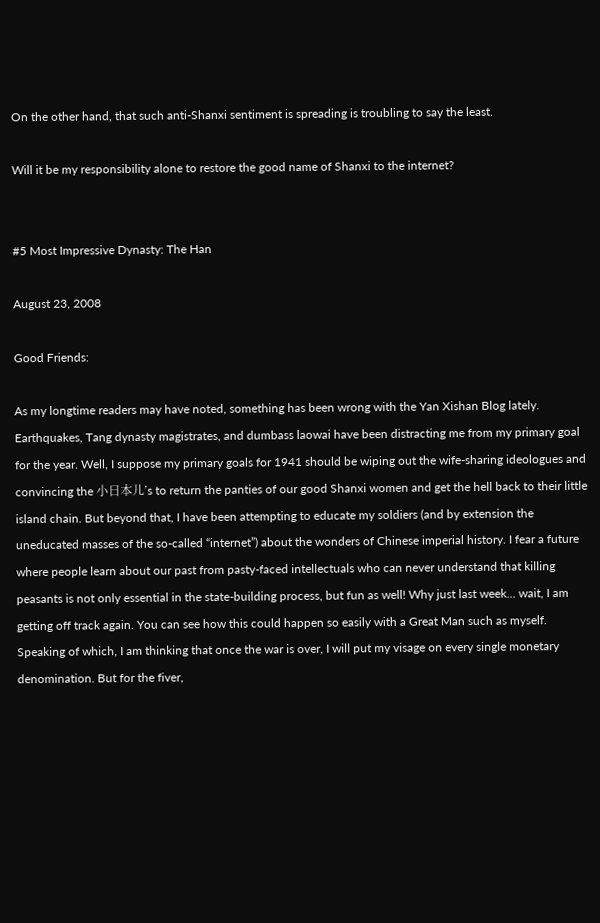On the other hand, that such anti-Shanxi sentiment is spreading is troubling to say the least.

Will it be my responsibility alone to restore the good name of Shanxi to the internet?


#5 Most Impressive Dynasty: The Han

August 23, 2008

Good Friends:

As my longtime readers may have noted, something has been wrong with the Yan Xishan Blog lately. Earthquakes, Tang dynasty magistrates, and dumbass laowai have been distracting me from my primary goal for the year. Well, I suppose my primary goals for 1941 should be wiping out the wife-sharing ideologues and convincing the 小日本儿’s to return the panties of our good Shanxi women and get the hell back to their little island chain. But beyond that, I have been attempting to educate my soldiers (and by extension the uneducated masses of the so-called “internet”) about the wonders of Chinese imperial history. I fear a future where people learn about our past from pasty-faced intellectuals who can never understand that killing peasants is not only essential in the state-building process, but fun as well! Why just last week… wait, I am getting off track again. You can see how this could happen so easily with a Great Man such as myself. Speaking of which, I am thinking that once the war is over, I will put my visage on every single monetary denomination. But for the fiver,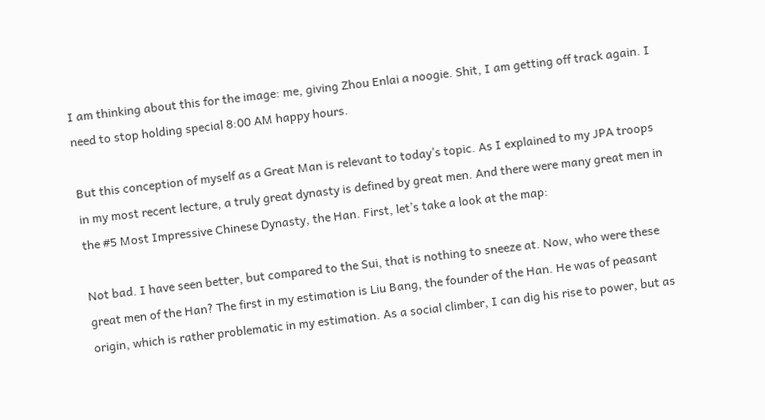I am thinking about this for the image: me, giving Zhou Enlai a noogie. Shit, I am getting off track again. I need to stop holding special 8:00 AM happy hours.

But this conception of myself as a Great Man is relevant to today’s topic. As I explained to my JPA troops in my most recent lecture, a truly great dynasty is defined by great men. And there were many great men in the #5 Most Impressive Chinese Dynasty, the Han. First, let’s take a look at the map:

Not bad. I have seen better, but compared to the Sui, that is nothing to sneeze at. Now, who were these great men of the Han? The first in my estimation is Liu Bang, the founder of the Han. He was of peasant origin, which is rather problematic in my estimation. As a social climber, I can dig his rise to power, but as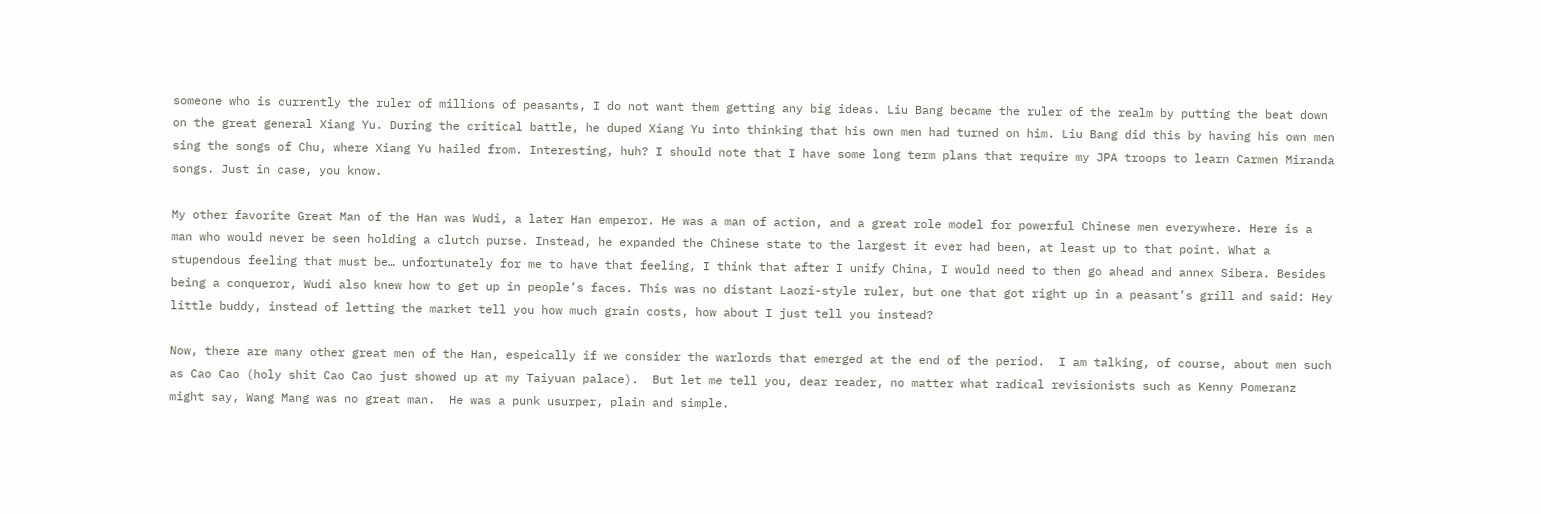someone who is currently the ruler of millions of peasants, I do not want them getting any big ideas. Liu Bang became the ruler of the realm by putting the beat down on the great general Xiang Yu. During the critical battle, he duped Xiang Yu into thinking that his own men had turned on him. Liu Bang did this by having his own men sing the songs of Chu, where Xiang Yu hailed from. Interesting, huh? I should note that I have some long term plans that require my JPA troops to learn Carmen Miranda songs. Just in case, you know.

My other favorite Great Man of the Han was Wudi, a later Han emperor. He was a man of action, and a great role model for powerful Chinese men everywhere. Here is a man who would never be seen holding a clutch purse. Instead, he expanded the Chinese state to the largest it ever had been, at least up to that point. What a stupendous feeling that must be… unfortunately for me to have that feeling, I think that after I unify China, I would need to then go ahead and annex Sibera. Besides being a conqueror, Wudi also knew how to get up in people’s faces. This was no distant Laozi-style ruler, but one that got right up in a peasant’s grill and said: Hey little buddy, instead of letting the market tell you how much grain costs, how about I just tell you instead?

Now, there are many other great men of the Han, espeically if we consider the warlords that emerged at the end of the period.  I am talking, of course, about men such as Cao Cao (holy shit Cao Cao just showed up at my Taiyuan palace).  But let me tell you, dear reader, no matter what radical revisionists such as Kenny Pomeranz might say, Wang Mang was no great man.  He was a punk usurper, plain and simple.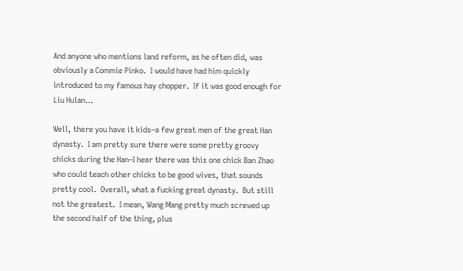And anyone who mentions land reform, as he often did, was obviously a Commie Pinko.  I would have had him quickly introduced to my famous hay chopper.  If it was good enough for Liu Hulan…

Well, there you have it kids–a few great men of the great Han dynasty.  I am pretty sure there were some pretty groovy chicks during the Han–I hear there was this one chick Ban Zhao who could teach other chicks to be good wives, that sounds pretty cool.  Overall, what a fucking great dynasty.  But still not the greatest.  I mean, Wang Mang pretty much screwed up the second half of the thing, plus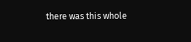there was this whole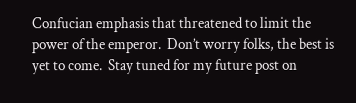Confucian emphasis that threatened to limit the power of the emperor.  Don’t worry folks, the best is yet to come.  Stay tuned for my future post on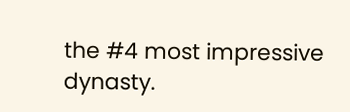the #4 most impressive dynasty.